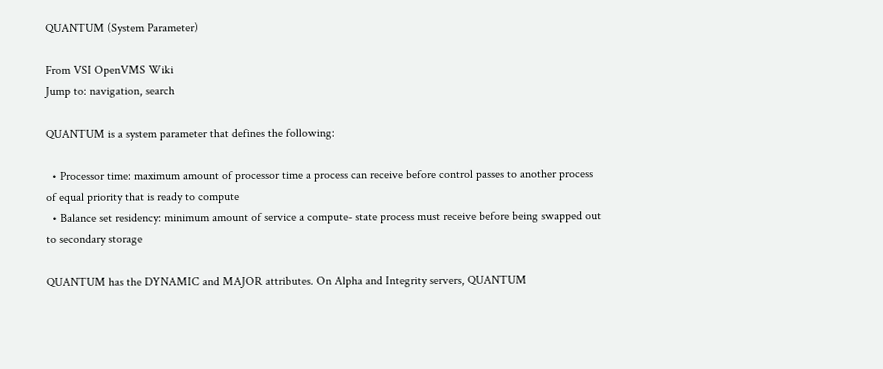QUANTUM (System Parameter)

From VSI OpenVMS Wiki
Jump to: navigation, search

QUANTUM is a system parameter that defines the following:

  • Processor time: maximum amount of processor time a process can receive before control passes to another process of equal priority that is ready to compute
  • Balance set residency: minimum amount of service a compute- state process must receive before being swapped out to secondary storage

QUANTUM has the DYNAMIC and MAJOR attributes. On Alpha and Integrity servers, QUANTUM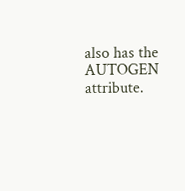also has the AUTOGEN attribute.